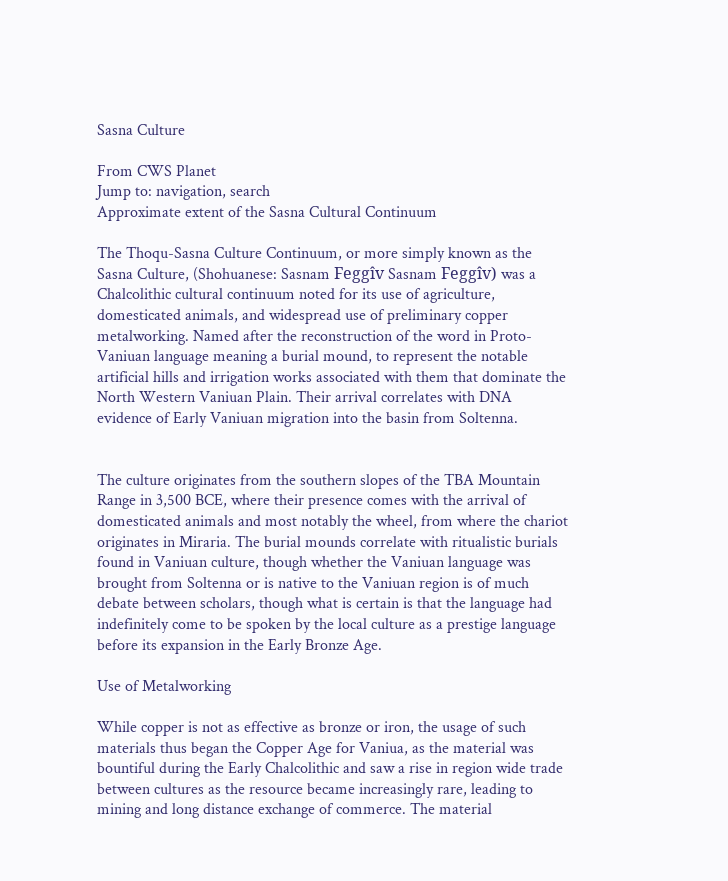Sasna Culture

From CWS Planet
Jump to: navigation, search
Approximate extent of the Sasna Cultural Continuum

The Thoqu-Sasna Culture Continuum, or more simply known as the Sasna Culture, (Shohuanese: Sasnam Feggîv Sasnam Feggîv) was a Chalcolithic cultural continuum noted for its use of agriculture, domesticated animals, and widespread use of preliminary copper metalworking. Named after the reconstruction of the word in Proto-Vaniuan language meaning a burial mound, to represent the notable artificial hills and irrigation works associated with them that dominate the North Western Vaniuan Plain. Their arrival correlates with DNA evidence of Early Vaniuan migration into the basin from Soltenna.


The culture originates from the southern slopes of the TBA Mountain Range in 3,500 BCE, where their presence comes with the arrival of domesticated animals and most notably the wheel, from where the chariot originates in Miraria. The burial mounds correlate with ritualistic burials found in Vaniuan culture, though whether the Vaniuan language was brought from Soltenna or is native to the Vaniuan region is of much debate between scholars, though what is certain is that the language had indefinitely come to be spoken by the local culture as a prestige language before its expansion in the Early Bronze Age.

Use of Metalworking

While copper is not as effective as bronze or iron, the usage of such materials thus began the Copper Age for Vaniua, as the material was bountiful during the Early Chalcolithic and saw a rise in region wide trade between cultures as the resource became increasingly rare, leading to mining and long distance exchange of commerce. The material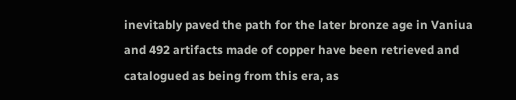inevitably paved the path for the later bronze age in Vaniua and 492 artifacts made of copper have been retrieved and catalogued as being from this era, as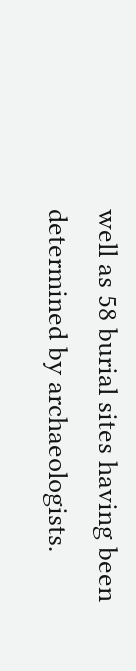well as 58 burial sites having been determined by archaeologists.